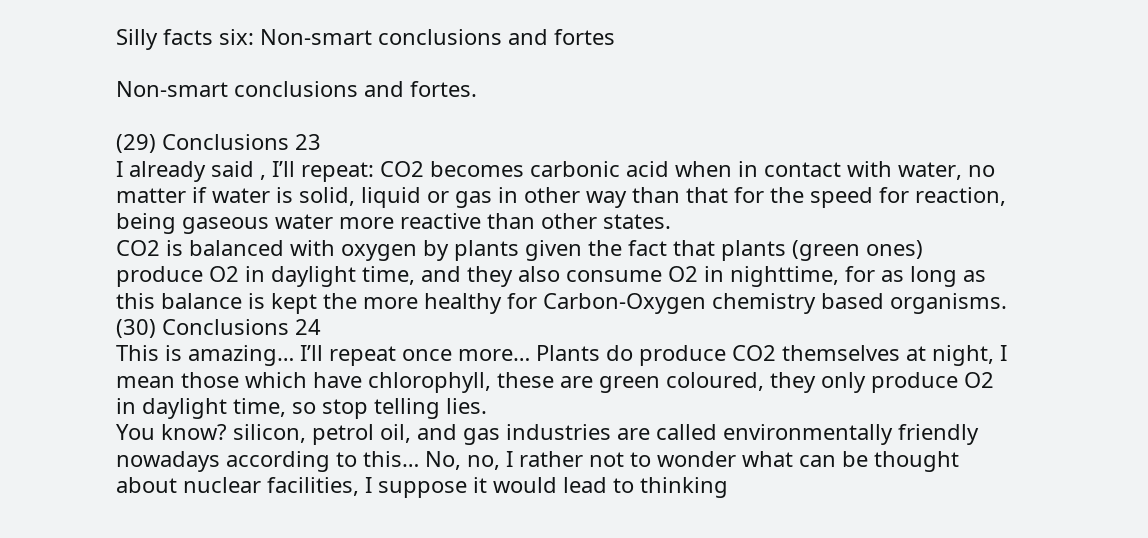Silly facts six: Non-smart conclusions and fortes

Non-smart conclusions and fortes.

(29) Conclusions 23
I already said , I’ll repeat: CO2 becomes carbonic acid when in contact with water, no matter if water is solid, liquid or gas in other way than that for the speed for reaction, being gaseous water more reactive than other states.
CO2 is balanced with oxygen by plants given the fact that plants (green ones) produce O2 in daylight time, and they also consume O2 in nighttime, for as long as this balance is kept the more healthy for Carbon-Oxygen chemistry based organisms.
(30) Conclusions 24
This is amazing… I’ll repeat once more… Plants do produce CO2 themselves at night, I mean those which have chlorophyll, these are green coloured, they only produce O2 in daylight time, so stop telling lies.
You know? silicon, petrol oil, and gas industries are called environmentally friendly nowadays according to this… No, no, I rather not to wonder what can be thought about nuclear facilities, I suppose it would lead to thinking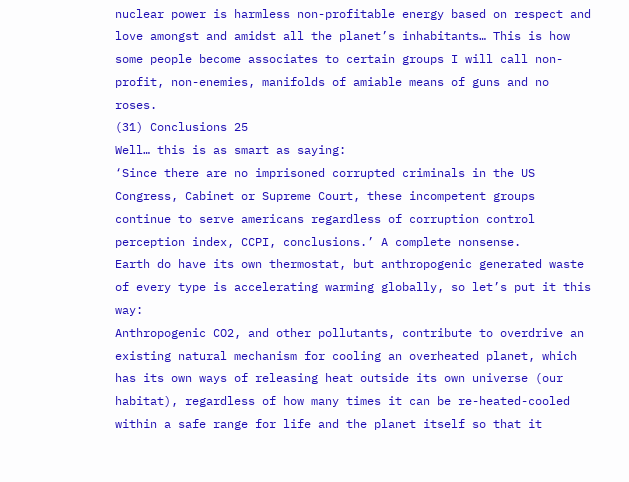nuclear power is harmless non-profitable energy based on respect and love amongst and amidst all the planet’s inhabitants… This is how some people become associates to certain groups I will call non-profit, non-enemies, manifolds of amiable means of guns and no roses.
(31) Conclusions 25
Well… this is as smart as saying:
‘Since there are no imprisoned corrupted criminals in the US Congress, Cabinet or Supreme Court, these incompetent groups continue to serve americans regardless of corruption control perception index, CCPI, conclusions.’ A complete nonsense.
Earth do have its own thermostat, but anthropogenic generated waste of every type is accelerating warming globally, so let’s put it this way:
Anthropogenic CO2, and other pollutants, contribute to overdrive an existing natural mechanism for cooling an overheated planet, which has its own ways of releasing heat outside its own universe (our habitat), regardless of how many times it can be re-heated-cooled within a safe range for life and the planet itself so that it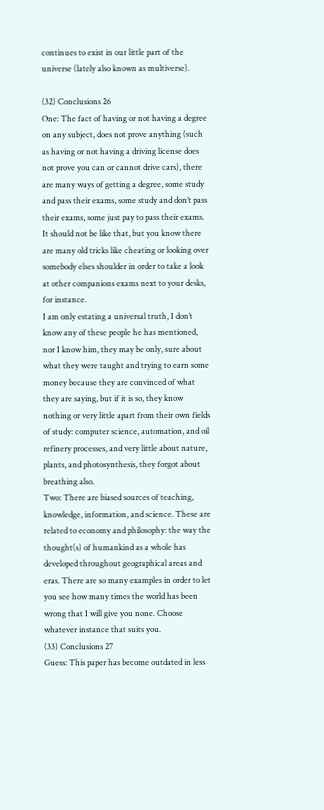continues to exist in our little part of the universe (lately also known as multiverse).

(32) Conclusions 26
One: The fact of having or not having a degree on any subject, does not prove anything (such as having or not having a driving license does not prove you can or cannot drive cars), there are many ways of getting a degree, some study and pass their exams, some study and don’t pass their exams, some just pay to pass their exams. It should not be like that, but you know there are many old tricks like cheating or looking over somebody elses shoulder in order to take a look at other companions exams next to your desks, for instance.
I am only estating a universal truth, I don’t know any of these people he has mentioned, nor I know him, they may be only, sure about what they were taught and trying to earn some money because they are convinced of what they are saying, but if it is so, they know nothing or very little apart from their own fields of study: computer science, automation, and oil refinery processes, and very little about nature, plants, and photosynthesis, they forgot about breathing also.
Two: There are biased sources of teaching, knowledge, information, and science. These are related to economy and philosophy: the way the thought(s) of humankind as a whole has developed throughout geographical areas and eras. There are so many examples in order to let you see how many times the world has been wrong that I will give you none. Choose whatever instance that suits you.
(33) Conclusions 27
Guess: This paper has become outdated in less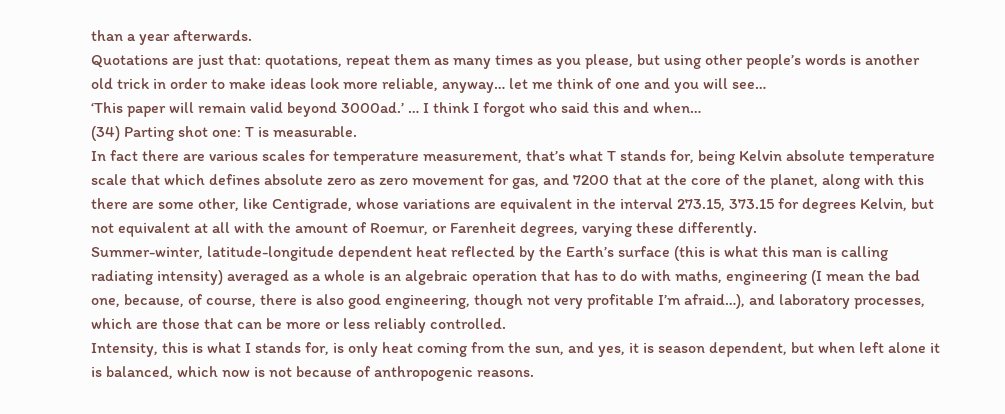than a year afterwards.
Quotations are just that: quotations, repeat them as many times as you please, but using other people’s words is another old trick in order to make ideas look more reliable, anyway… let me think of one and you will see…
‘This paper will remain valid beyond 3000ad.’ … I think I forgot who said this and when…
(34) Parting shot one: T is measurable.
In fact there are various scales for temperature measurement, that’s what T stands for, being Kelvin absolute temperature scale that which defines absolute zero as zero movement for gas, and 7200 that at the core of the planet, along with this there are some other, like Centigrade, whose variations are equivalent in the interval 273.15, 373.15 for degrees Kelvin, but not equivalent at all with the amount of Roemur, or Farenheit degrees, varying these differently.
Summer-winter, latitude-longitude dependent heat reflected by the Earth’s surface (this is what this man is calling radiating intensity) averaged as a whole is an algebraic operation that has to do with maths, engineering (I mean the bad one, because, of course, there is also good engineering, though not very profitable I’m afraid…), and laboratory processes, which are those that can be more or less reliably controlled.
Intensity, this is what I stands for, is only heat coming from the sun, and yes, it is season dependent, but when left alone it is balanced, which now is not because of anthropogenic reasons.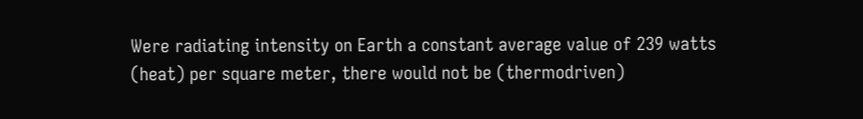Were radiating intensity on Earth a constant average value of 239 watts (heat) per square meter, there would not be (thermodriven)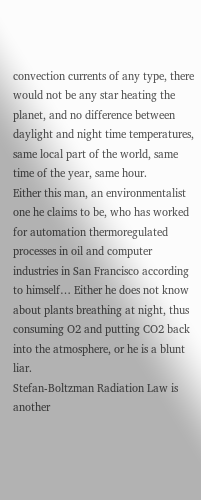convection currents of any type, there would not be any star heating the planet, and no difference between daylight and night time temperatures, same local part of the world, same time of the year, same hour.
Either this man, an environmentalist one he claims to be, who has worked for automation thermoregulated processes in oil and computer industries in San Francisco according to himself… Either he does not know about plants breathing at night, thus consuming O2 and putting CO2 back into the atmosphere, or he is a blunt liar.
Stefan-Boltzman Radiation Law is another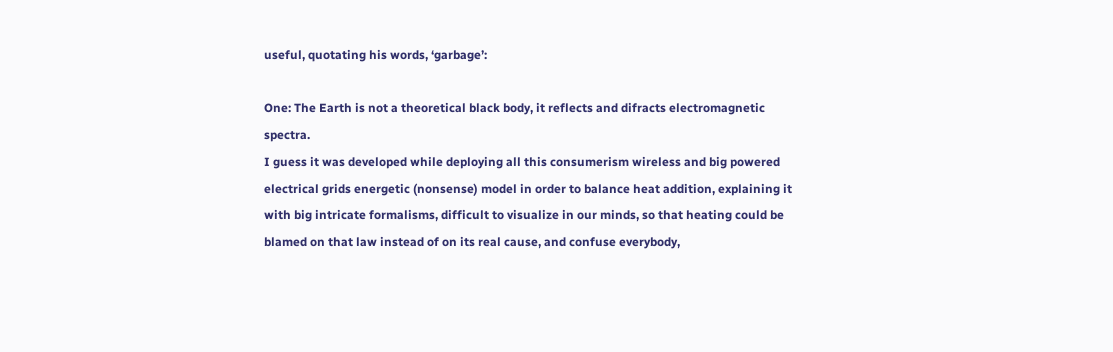useful, quotating his words, ‘garbage’:

One: The Earth is not a theoretical black body, it reflects and difracts electromagnetic spectra.
I guess it was developed while deploying all this consumerism wireless and big powered electrical grids energetic (nonsense) model in order to balance heat addition, explaining it with big intricate formalisms, difficult to visualize in our minds, so that heating could be blamed on that law instead of on its real cause, and confuse everybody,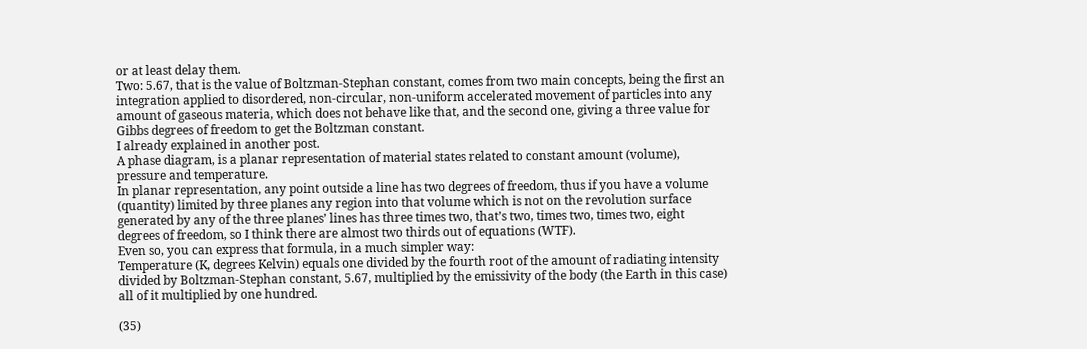or at least delay them.
Two: 5.67, that is the value of Boltzman-Stephan constant, comes from two main concepts, being the first an integration applied to disordered, non-circular, non-uniform accelerated movement of particles into any amount of gaseous materia, which does not behave like that, and the second one, giving a three value for Gibbs degrees of freedom to get the Boltzman constant.
I already explained in another post.
A phase diagram, is a planar representation of material states related to constant amount (volume), pressure and temperature.
In planar representation, any point outside a line has two degrees of freedom, thus if you have a volume (quantity) limited by three planes any region into that volume which is not on the revolution surface generated by any of the three planes’ lines has three times two, that’s two, times two, times two, eight degrees of freedom, so I think there are almost two thirds out of equations (WTF).
Even so, you can express that formula, in a much simpler way:
Temperature (K, degrees Kelvin) equals one divided by the fourth root of the amount of radiating intensity divided by Boltzman-Stephan constant, 5.67, multiplied by the emissivity of the body (the Earth in this case) all of it multiplied by one hundred.

(35)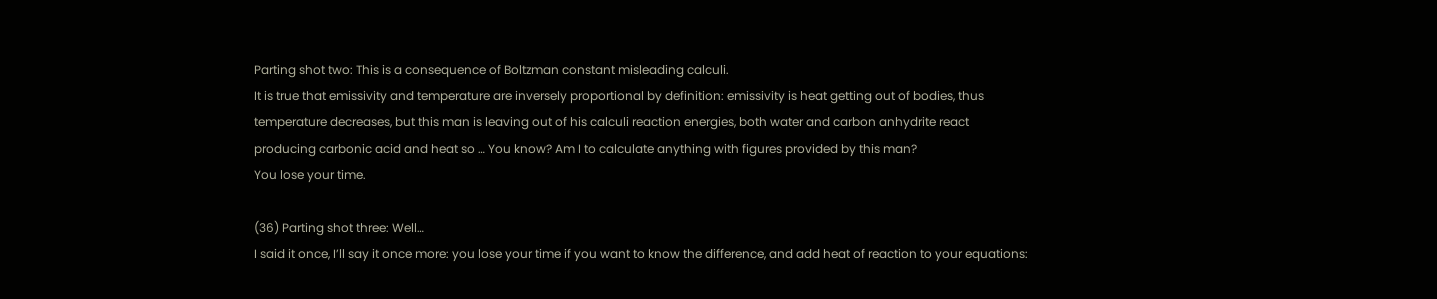Parting shot two: This is a consequence of Boltzman constant misleading calculi.
It is true that emissivity and temperature are inversely proportional by definition: emissivity is heat getting out of bodies, thus temperature decreases, but this man is leaving out of his calculi reaction energies, both water and carbon anhydrite react producing carbonic acid and heat so … You know? Am I to calculate anything with figures provided by this man?
You lose your time.

(36) Parting shot three: Well…
I said it once, I’ll say it once more: you lose your time if you want to know the difference, and add heat of reaction to your equations: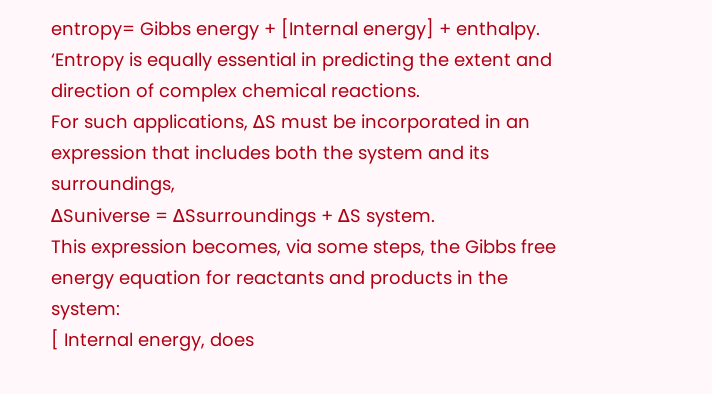entropy= Gibbs energy + [Internal energy] + enthalpy.
‘Entropy is equally essential in predicting the extent and direction of complex chemical reactions.
For such applications, ΔS must be incorporated in an expression that includes both the system and its surroundings,
ΔSuniverse = ΔSsurroundings + ΔS system.
This expression becomes, via some steps, the Gibbs free energy equation for reactants and products in the system:
[ Internal energy, does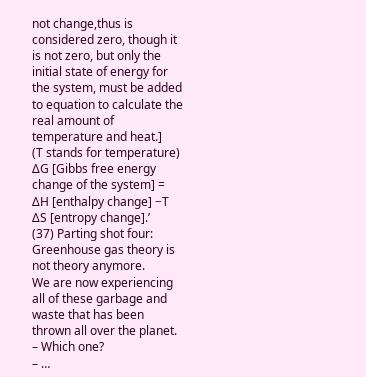not change,thus is considered zero, though it is not zero, but only the initial state of energy for the system, must be added to equation to calculate the real amount of temperature and heat.]                                                                                          (T stands for temperature)
ΔG [Gibbs free energy change of the system] = ΔH [enthalpy change] −T ΔS [entropy change].’
(37) Parting shot four: Greenhouse gas theory is not theory anymore.
We are now experiencing all of these garbage and waste that has been thrown all over the planet. – Which one?
– …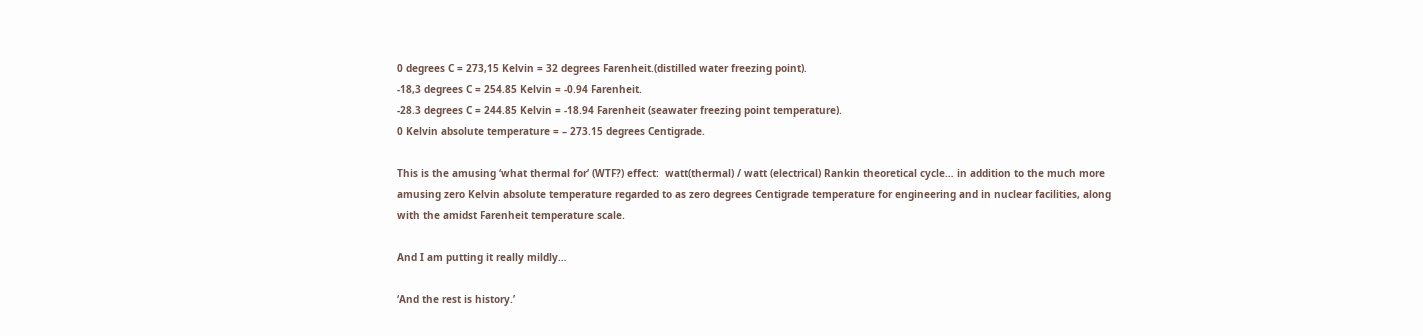0 degrees C = 273,15 Kelvin = 32 degrees Farenheit.(distilled water freezing point).
-18,3 degrees C = 254.85 Kelvin = -0.94 Farenheit.
-28.3 degrees C = 244.85 Kelvin = -18.94 Farenheit (seawater freezing point temperature).
0 Kelvin absolute temperature = – 273.15 degrees Centigrade.

This is the amusing ‘what thermal for’ (WTF?) effect:  watt(thermal) / watt (electrical) Rankin theoretical cycle… in addition to the much more amusing zero Kelvin absolute temperature regarded to as zero degrees Centigrade temperature for engineering and in nuclear facilities, along with the amidst Farenheit temperature scale.

And I am putting it really mildly…

‘And the rest is history.’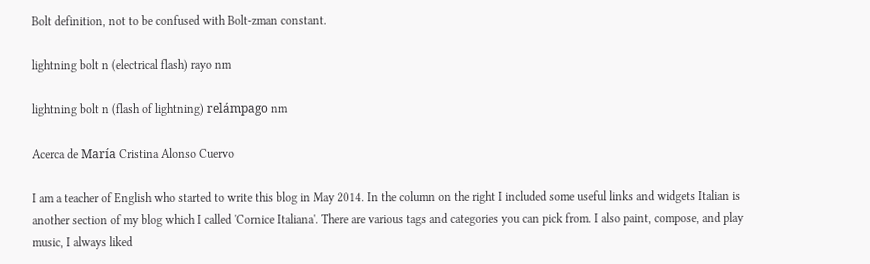Bolt definition, not to be confused with Bolt-zman constant.

lightning bolt n (electrical flash) rayo nm

lightning bolt n (flash of lightning) relámpago nm

Acerca de María Cristina Alonso Cuervo

I am a teacher of English who started to write this blog in May 2014. In the column on the right I included some useful links and widgets Italian is another section of my blog which I called 'Cornice Italiana'. There are various tags and categories you can pick from. I also paint, compose, and play music, I always liked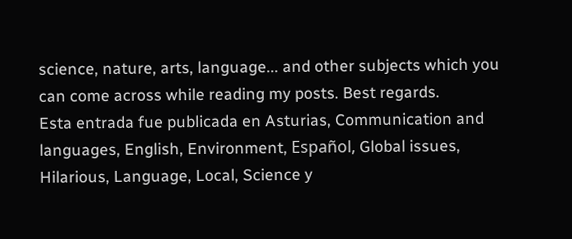science, nature, arts, language... and other subjects which you can come across while reading my posts. Best regards.
Esta entrada fue publicada en Asturias, Communication and languages, English, Environment, Español, Global issues, Hilarious, Language, Local, Science y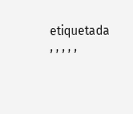etiquetada , , , , ,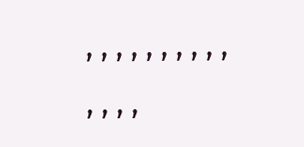, , , , , , , , , , , , , ,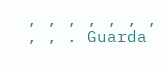, , , , , , , , , . Guarda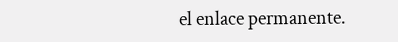el enlace permanente.